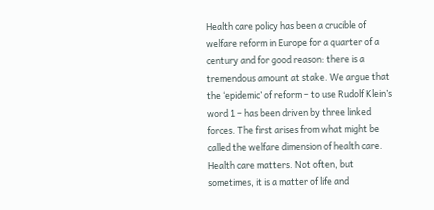Health care policy has been a crucible of welfare reform in Europe for a quarter of a century and for good reason: there is a tremendous amount at stake. We argue that the ‘epidemic’ of reform – to use Rudolf Klein’s word 1 – has been driven by three linked forces. The first arises from what might be called the welfare dimension of health care. Health care matters. Not often, but sometimes, it is a matter of life and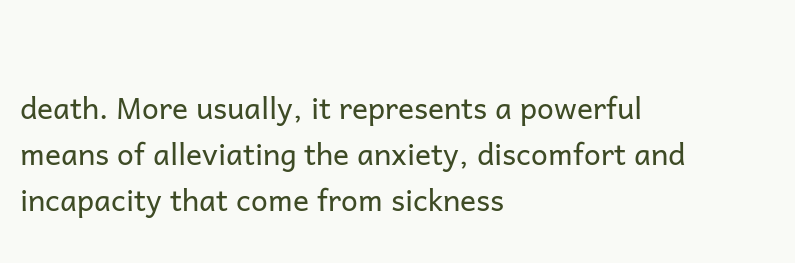death. More usually, it represents a powerful means of alleviating the anxiety, discomfort and incapacity that come from sickness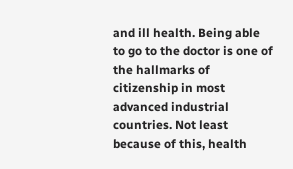and ill health. Being able to go to the doctor is one of the hallmarks of citizenship in most advanced industrial countries. Not least because of this, health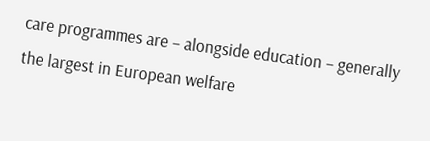care programmes are – alongside education – generally the largest in European welfare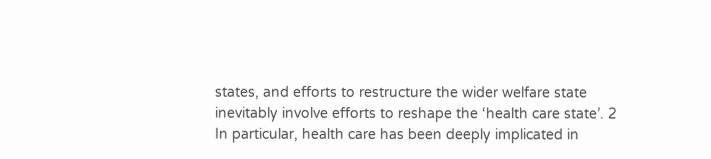states, and efforts to restructure the wider welfare state inevitably involve efforts to reshape the ‘health care state’. 2 In particular, health care has been deeply implicated in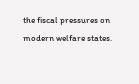the fiscal pressures on modern welfare states.